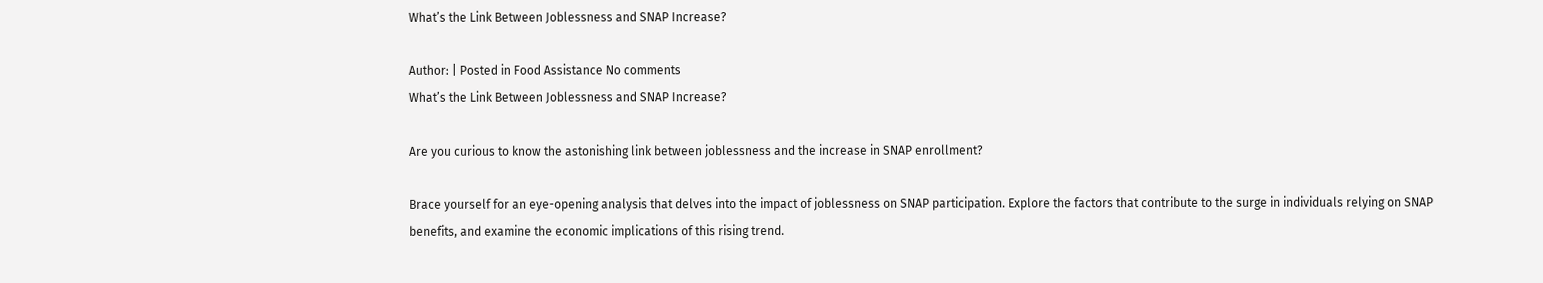What’s the Link Between Joblessness and SNAP Increase?

Author: | Posted in Food Assistance No comments
What’s the Link Between Joblessness and SNAP Increase?

Are you curious to know the astonishing link between joblessness and the increase in SNAP enrollment?

Brace yourself for an eye-opening analysis that delves into the impact of joblessness on SNAP participation. Explore the factors that contribute to the surge in individuals relying on SNAP benefits, and examine the economic implications of this rising trend.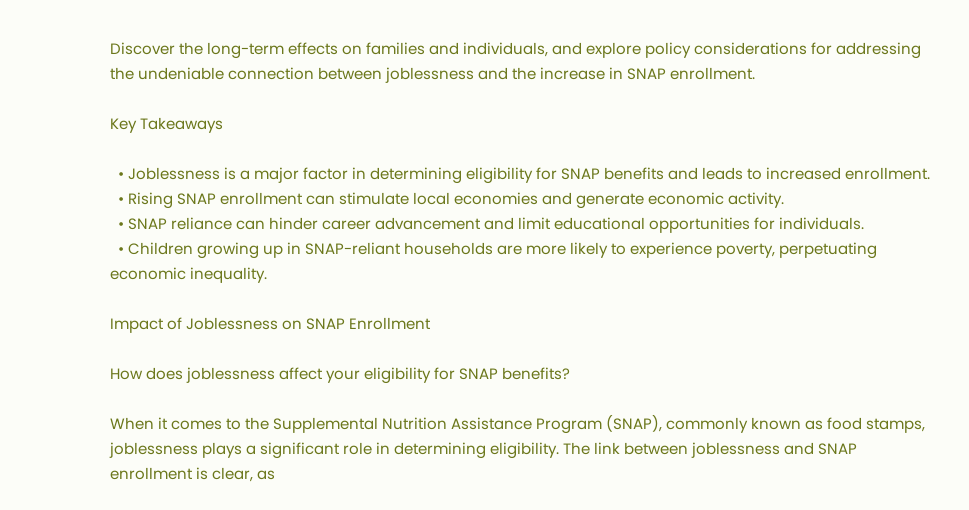Discover the long-term effects on families and individuals, and explore policy considerations for addressing the undeniable connection between joblessness and the increase in SNAP enrollment.

Key Takeaways

  • Joblessness is a major factor in determining eligibility for SNAP benefits and leads to increased enrollment.
  • Rising SNAP enrollment can stimulate local economies and generate economic activity.
  • SNAP reliance can hinder career advancement and limit educational opportunities for individuals.
  • Children growing up in SNAP-reliant households are more likely to experience poverty, perpetuating economic inequality.

Impact of Joblessness on SNAP Enrollment

How does joblessness affect your eligibility for SNAP benefits?

When it comes to the Supplemental Nutrition Assistance Program (SNAP), commonly known as food stamps, joblessness plays a significant role in determining eligibility. The link between joblessness and SNAP enrollment is clear, as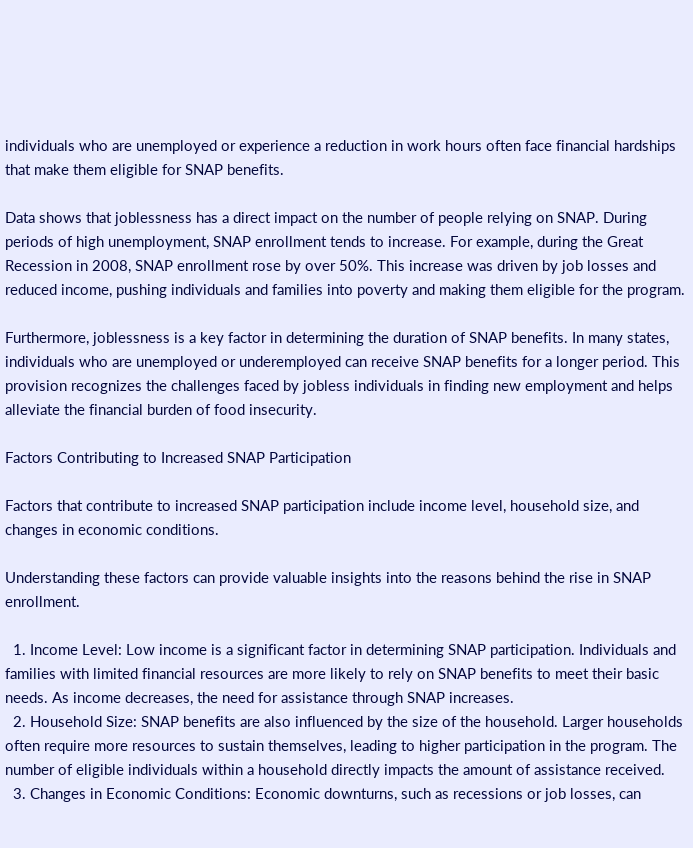individuals who are unemployed or experience a reduction in work hours often face financial hardships that make them eligible for SNAP benefits.

Data shows that joblessness has a direct impact on the number of people relying on SNAP. During periods of high unemployment, SNAP enrollment tends to increase. For example, during the Great Recession in 2008, SNAP enrollment rose by over 50%. This increase was driven by job losses and reduced income, pushing individuals and families into poverty and making them eligible for the program.

Furthermore, joblessness is a key factor in determining the duration of SNAP benefits. In many states, individuals who are unemployed or underemployed can receive SNAP benefits for a longer period. This provision recognizes the challenges faced by jobless individuals in finding new employment and helps alleviate the financial burden of food insecurity.

Factors Contributing to Increased SNAP Participation

Factors that contribute to increased SNAP participation include income level, household size, and changes in economic conditions.

Understanding these factors can provide valuable insights into the reasons behind the rise in SNAP enrollment.

  1. Income Level: Low income is a significant factor in determining SNAP participation. Individuals and families with limited financial resources are more likely to rely on SNAP benefits to meet their basic needs. As income decreases, the need for assistance through SNAP increases.
  2. Household Size: SNAP benefits are also influenced by the size of the household. Larger households often require more resources to sustain themselves, leading to higher participation in the program. The number of eligible individuals within a household directly impacts the amount of assistance received.
  3. Changes in Economic Conditions: Economic downturns, such as recessions or job losses, can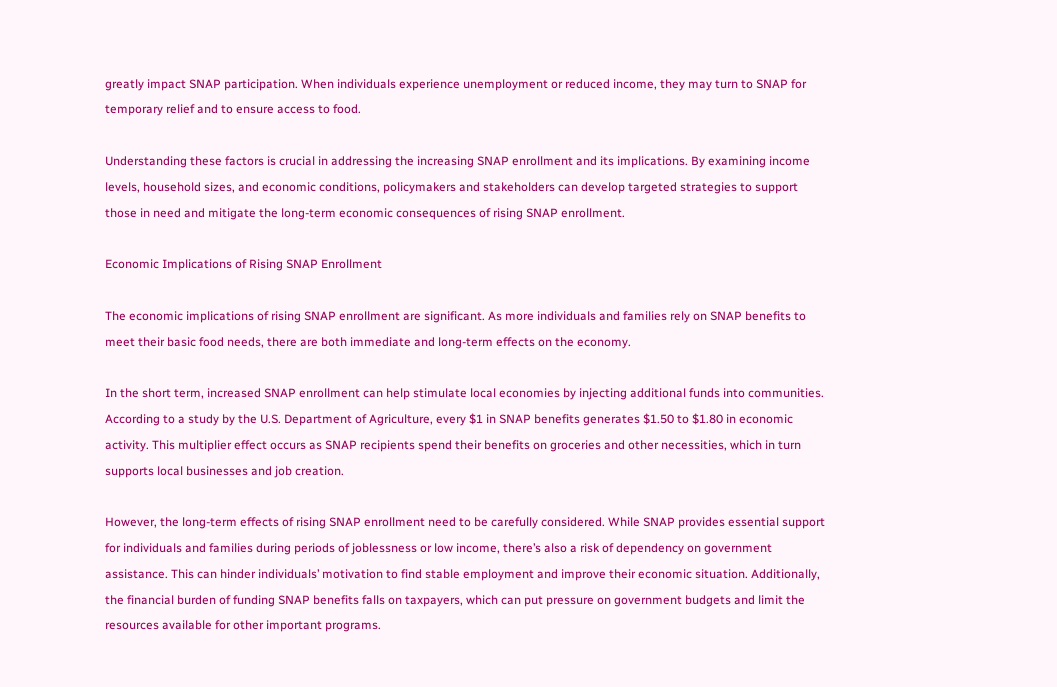greatly impact SNAP participation. When individuals experience unemployment or reduced income, they may turn to SNAP for temporary relief and to ensure access to food.

Understanding these factors is crucial in addressing the increasing SNAP enrollment and its implications. By examining income levels, household sizes, and economic conditions, policymakers and stakeholders can develop targeted strategies to support those in need and mitigate the long-term economic consequences of rising SNAP enrollment.

Economic Implications of Rising SNAP Enrollment

The economic implications of rising SNAP enrollment are significant. As more individuals and families rely on SNAP benefits to meet their basic food needs, there are both immediate and long-term effects on the economy.

In the short term, increased SNAP enrollment can help stimulate local economies by injecting additional funds into communities. According to a study by the U.S. Department of Agriculture, every $1 in SNAP benefits generates $1.50 to $1.80 in economic activity. This multiplier effect occurs as SNAP recipients spend their benefits on groceries and other necessities, which in turn supports local businesses and job creation.

However, the long-term effects of rising SNAP enrollment need to be carefully considered. While SNAP provides essential support for individuals and families during periods of joblessness or low income, there’s also a risk of dependency on government assistance. This can hinder individuals’ motivation to find stable employment and improve their economic situation. Additionally, the financial burden of funding SNAP benefits falls on taxpayers, which can put pressure on government budgets and limit the resources available for other important programs.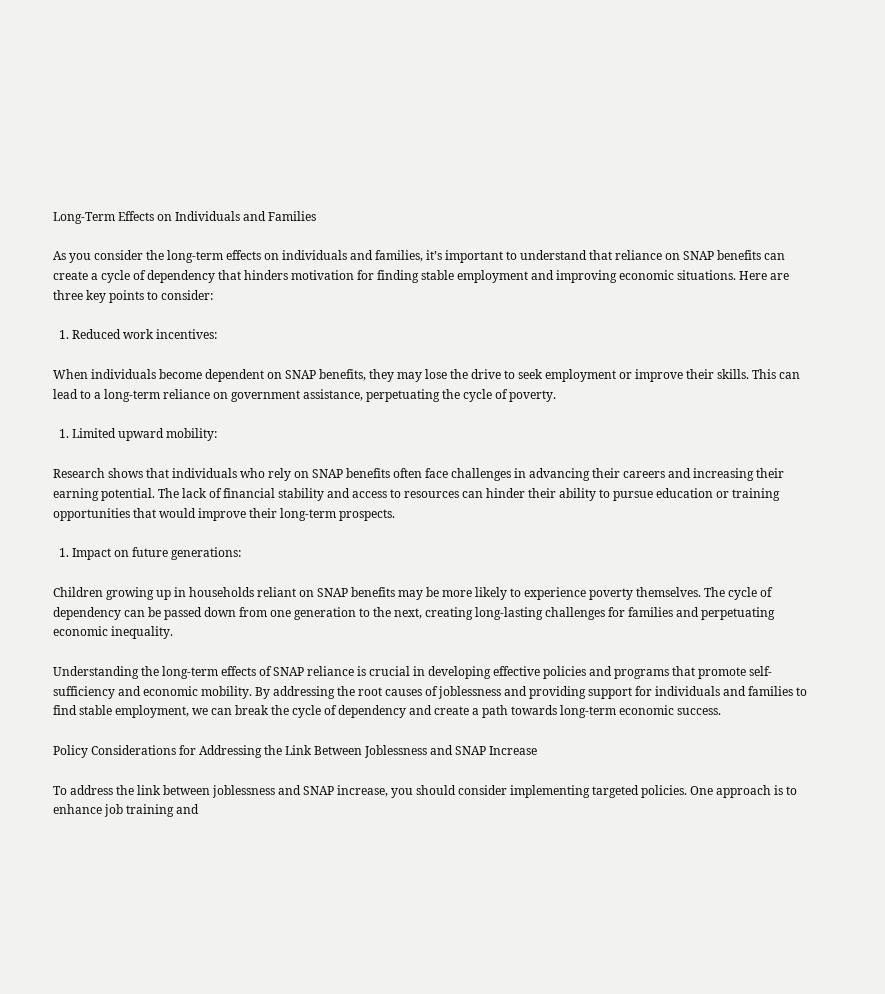Long-Term Effects on Individuals and Families

As you consider the long-term effects on individuals and families, it’s important to understand that reliance on SNAP benefits can create a cycle of dependency that hinders motivation for finding stable employment and improving economic situations. Here are three key points to consider:

  1. Reduced work incentives:

When individuals become dependent on SNAP benefits, they may lose the drive to seek employment or improve their skills. This can lead to a long-term reliance on government assistance, perpetuating the cycle of poverty.

  1. Limited upward mobility:

Research shows that individuals who rely on SNAP benefits often face challenges in advancing their careers and increasing their earning potential. The lack of financial stability and access to resources can hinder their ability to pursue education or training opportunities that would improve their long-term prospects.

  1. Impact on future generations:

Children growing up in households reliant on SNAP benefits may be more likely to experience poverty themselves. The cycle of dependency can be passed down from one generation to the next, creating long-lasting challenges for families and perpetuating economic inequality.

Understanding the long-term effects of SNAP reliance is crucial in developing effective policies and programs that promote self-sufficiency and economic mobility. By addressing the root causes of joblessness and providing support for individuals and families to find stable employment, we can break the cycle of dependency and create a path towards long-term economic success.

Policy Considerations for Addressing the Link Between Joblessness and SNAP Increase

To address the link between joblessness and SNAP increase, you should consider implementing targeted policies. One approach is to enhance job training and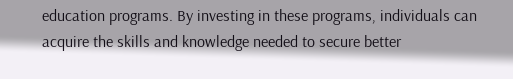education programs. By investing in these programs, individuals can acquire the skills and knowledge needed to secure better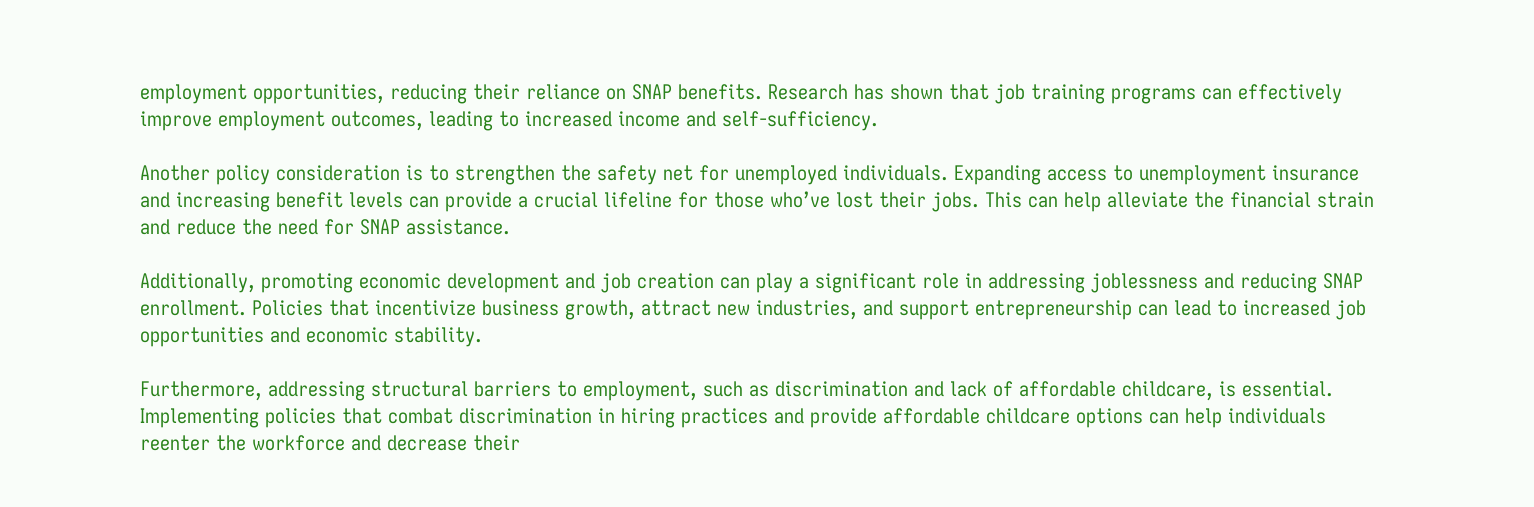employment opportunities, reducing their reliance on SNAP benefits. Research has shown that job training programs can effectively improve employment outcomes, leading to increased income and self-sufficiency.

Another policy consideration is to strengthen the safety net for unemployed individuals. Expanding access to unemployment insurance and increasing benefit levels can provide a crucial lifeline for those who’ve lost their jobs. This can help alleviate the financial strain and reduce the need for SNAP assistance.

Additionally, promoting economic development and job creation can play a significant role in addressing joblessness and reducing SNAP enrollment. Policies that incentivize business growth, attract new industries, and support entrepreneurship can lead to increased job opportunities and economic stability.

Furthermore, addressing structural barriers to employment, such as discrimination and lack of affordable childcare, is essential. Implementing policies that combat discrimination in hiring practices and provide affordable childcare options can help individuals reenter the workforce and decrease their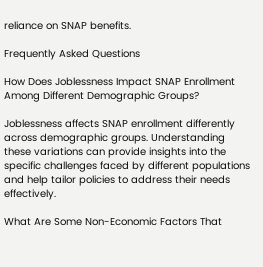reliance on SNAP benefits.

Frequently Asked Questions

How Does Joblessness Impact SNAP Enrollment Among Different Demographic Groups?

Joblessness affects SNAP enrollment differently across demographic groups. Understanding these variations can provide insights into the specific challenges faced by different populations and help tailor policies to address their needs effectively.

What Are Some Non-Economic Factors That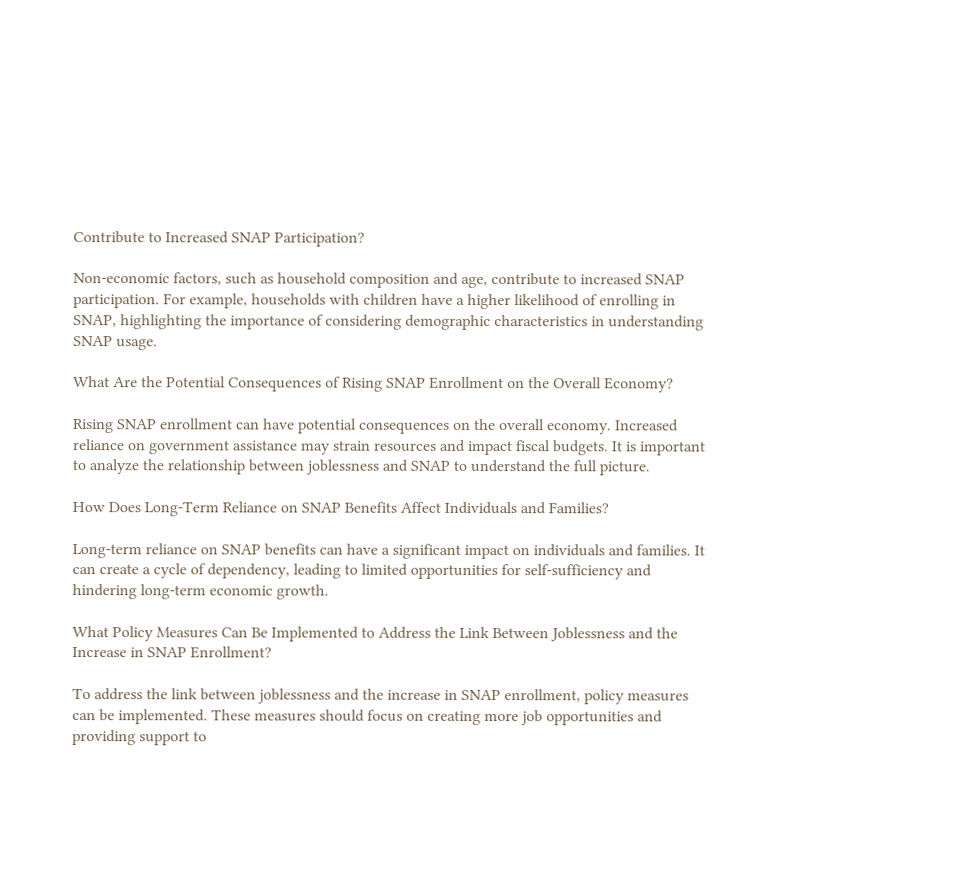Contribute to Increased SNAP Participation?

Non-economic factors, such as household composition and age, contribute to increased SNAP participation. For example, households with children have a higher likelihood of enrolling in SNAP, highlighting the importance of considering demographic characteristics in understanding SNAP usage.

What Are the Potential Consequences of Rising SNAP Enrollment on the Overall Economy?

Rising SNAP enrollment can have potential consequences on the overall economy. Increased reliance on government assistance may strain resources and impact fiscal budgets. It is important to analyze the relationship between joblessness and SNAP to understand the full picture.

How Does Long-Term Reliance on SNAP Benefits Affect Individuals and Families?

Long-term reliance on SNAP benefits can have a significant impact on individuals and families. It can create a cycle of dependency, leading to limited opportunities for self-sufficiency and hindering long-term economic growth.

What Policy Measures Can Be Implemented to Address the Link Between Joblessness and the Increase in SNAP Enrollment?

To address the link between joblessness and the increase in SNAP enrollment, policy measures can be implemented. These measures should focus on creating more job opportunities and providing support to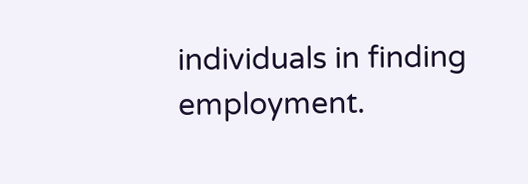individuals in finding employment.